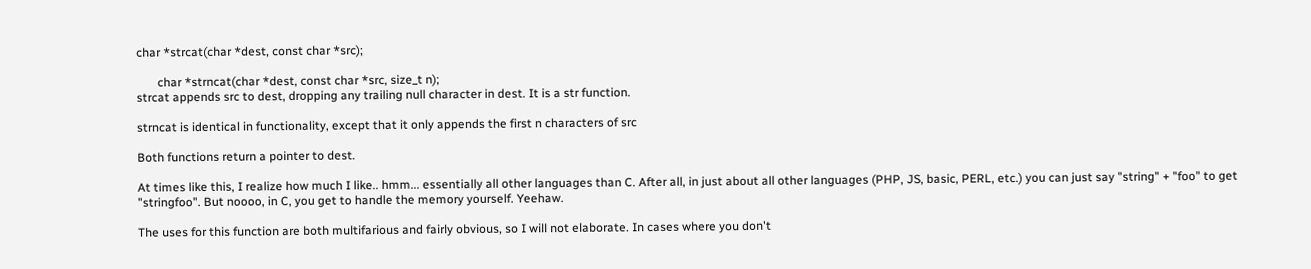char *strcat(char *dest, const char *src);

       char *strncat(char *dest, const char *src, size_t n);
strcat appends src to dest, dropping any trailing null character in dest. It is a str function.

strncat is identical in functionality, except that it only appends the first n characters of src

Both functions return a pointer to dest.

At times like this, I realize how much I like.. hmm... essentially all other languages than C. After all, in just about all other languages (PHP, JS, basic, PERL, etc.) you can just say "string" + "foo" to get "stringfoo". But noooo, in C, you get to handle the memory yourself. Yeehaw.

The uses for this function are both multifarious and fairly obvious, so I will not elaborate. In cases where you don't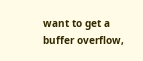want to get a buffer overflow,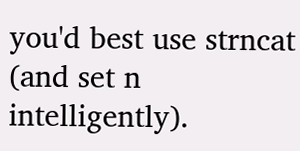you'd best use strncat (and set n intelligently).